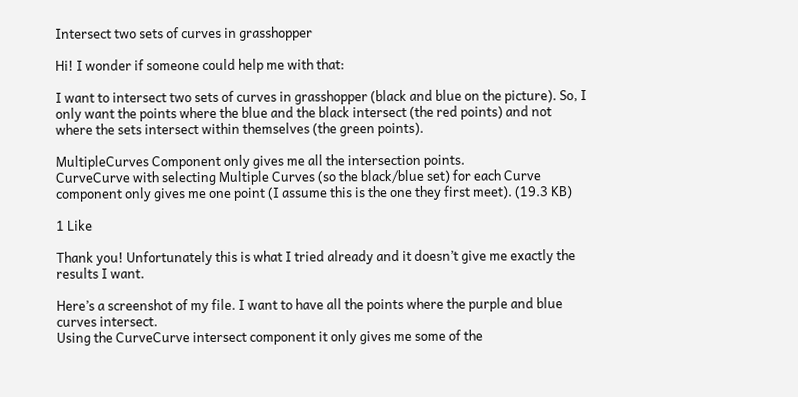Intersect two sets of curves in grasshopper

Hi! I wonder if someone could help me with that:

I want to intersect two sets of curves in grasshopper (black and blue on the picture). So, I only want the points where the blue and the black intersect (the red points) and not where the sets intersect within themselves (the green points).

MultipleCurves Component only gives me all the intersection points.
CurveCurve with selecting Multiple Curves (so the black/blue set) for each Curve component only gives me one point (I assume this is the one they first meet). (19.3 KB)

1 Like

Thank you! Unfortunately this is what I tried already and it doesn’t give me exactly the results I want.

Here’s a screenshot of my file. I want to have all the points where the purple and blue curves intersect.
Using the CurveCurve intersect component it only gives me some of the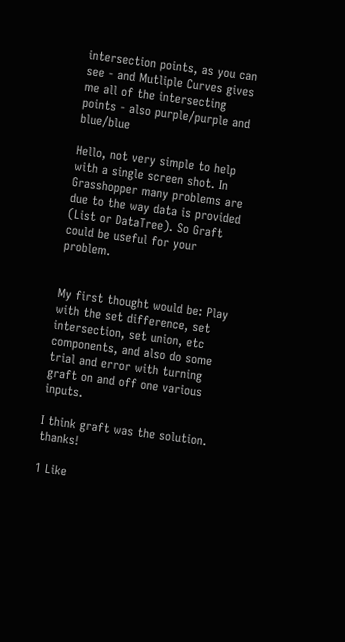intersection points, as you can see - and Mutliple Curves gives me all of the intersecting points - also purple/purple and blue/blue

Hello, not very simple to help with a single screen shot. In Grasshopper many problems are due to the way data is provided (List or DataTree). So Graft could be useful for your problem.


My first thought would be: Play with the set difference, set intersection, set union, etc components, and also do some trial and error with turning graft on and off one various inputs.

I think graft was the solution. thanks!

1 Like